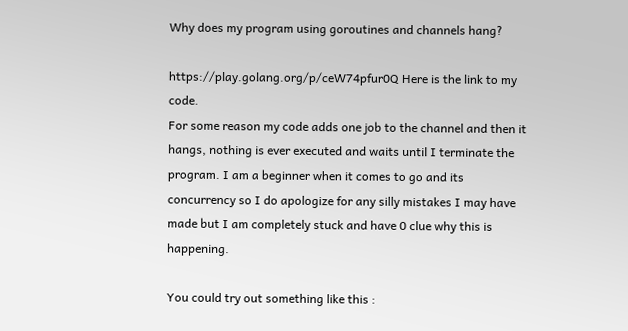Why does my program using goroutines and channels hang?

https://play.golang.org/p/ceW74pfur0Q Here is the link to my code.
For some reason my code adds one job to the channel and then it hangs, nothing is ever executed and waits until I terminate the program. I am a beginner when it comes to go and its concurrency so I do apologize for any silly mistakes I may have made but I am completely stuck and have 0 clue why this is happening.

You could try out something like this :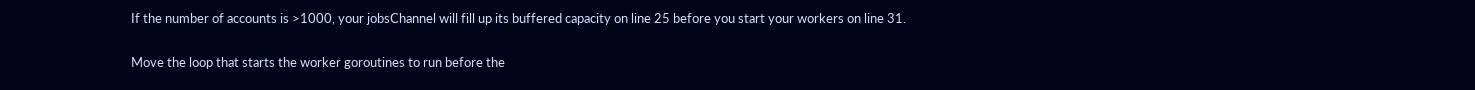If the number of accounts is >1000, your jobsChannel will fill up its buffered capacity on line 25 before you start your workers on line 31.

Move the loop that starts the worker goroutines to run before the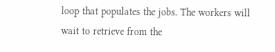loop that populates the jobs. The workers will wait to retrieve from the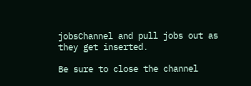jobsChannel and pull jobs out as they get inserted.

Be sure to close the channel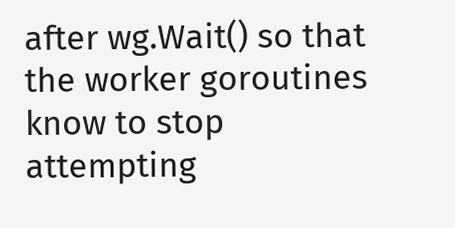after wg.Wait() so that the worker goroutines know to stop attempting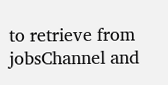to retrieve from jobsChannel and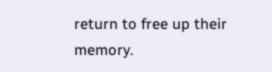return to free up their memory.